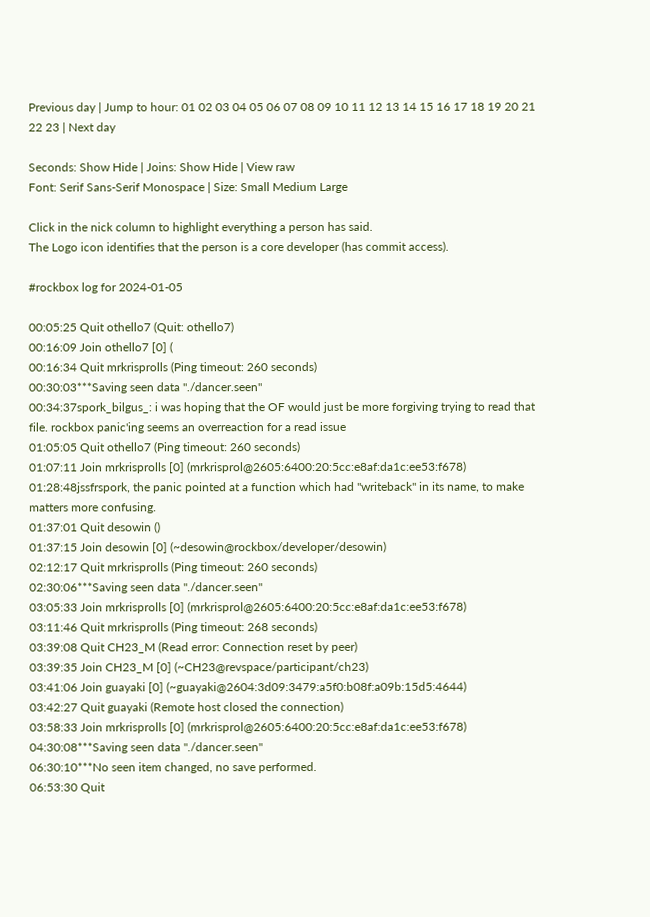Previous day | Jump to hour: 01 02 03 04 05 06 07 08 09 10 11 12 13 14 15 16 17 18 19 20 21 22 23 | Next day

Seconds: Show Hide | Joins: Show Hide | View raw
Font: Serif Sans-Serif Monospace | Size: Small Medium Large

Click in the nick column to highlight everything a person has said.
The Logo icon identifies that the person is a core developer (has commit access).

#rockbox log for 2024-01-05

00:05:25 Quit othello7 (Quit: othello7)
00:16:09 Join othello7 [0] (
00:16:34 Quit mrkrisprolls (Ping timeout: 260 seconds)
00:30:03***Saving seen data "./dancer.seen"
00:34:37spork_bilgus_: i was hoping that the OF would just be more forgiving trying to read that file. rockbox panic'ing seems an overreaction for a read issue
01:05:05 Quit othello7 (Ping timeout: 260 seconds)
01:07:11 Join mrkrisprolls [0] (mrkrisprol@2605:6400:20:5cc:e8af:da1c:ee53:f678)
01:28:48jssfrspork, the panic pointed at a function which had "writeback" in its name, to make matters more confusing.
01:37:01 Quit desowin ()
01:37:15 Join desowin [0] (~desowin@rockbox/developer/desowin)
02:12:17 Quit mrkrisprolls (Ping timeout: 260 seconds)
02:30:06***Saving seen data "./dancer.seen"
03:05:33 Join mrkrisprolls [0] (mrkrisprol@2605:6400:20:5cc:e8af:da1c:ee53:f678)
03:11:46 Quit mrkrisprolls (Ping timeout: 268 seconds)
03:39:08 Quit CH23_M (Read error: Connection reset by peer)
03:39:35 Join CH23_M [0] (~CH23@revspace/participant/ch23)
03:41:06 Join guayaki [0] (~guayaki@2604:3d09:3479:a5f0:b08f:a09b:15d5:4644)
03:42:27 Quit guayaki (Remote host closed the connection)
03:58:33 Join mrkrisprolls [0] (mrkrisprol@2605:6400:20:5cc:e8af:da1c:ee53:f678)
04:30:08***Saving seen data "./dancer.seen"
06:30:10***No seen item changed, no save performed.
06:53:30 Quit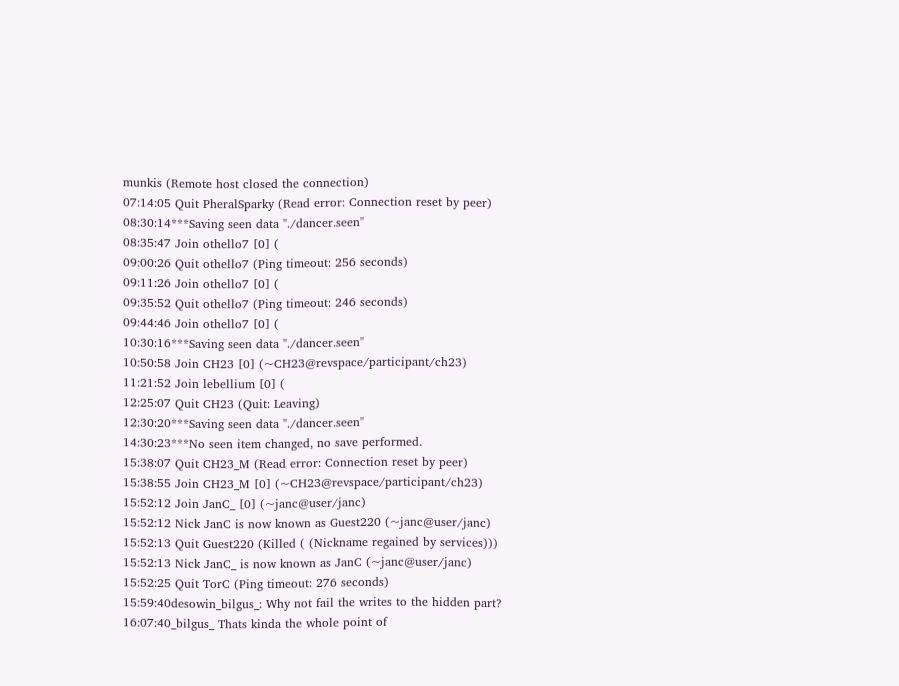munkis (Remote host closed the connection)
07:14:05 Quit PheralSparky (Read error: Connection reset by peer)
08:30:14***Saving seen data "./dancer.seen"
08:35:47 Join othello7 [0] (
09:00:26 Quit othello7 (Ping timeout: 256 seconds)
09:11:26 Join othello7 [0] (
09:35:52 Quit othello7 (Ping timeout: 246 seconds)
09:44:46 Join othello7 [0] (
10:30:16***Saving seen data "./dancer.seen"
10:50:58 Join CH23 [0] (~CH23@revspace/participant/ch23)
11:21:52 Join lebellium [0] (
12:25:07 Quit CH23 (Quit: Leaving)
12:30:20***Saving seen data "./dancer.seen"
14:30:23***No seen item changed, no save performed.
15:38:07 Quit CH23_M (Read error: Connection reset by peer)
15:38:55 Join CH23_M [0] (~CH23@revspace/participant/ch23)
15:52:12 Join JanC_ [0] (~janc@user/janc)
15:52:12 Nick JanC is now known as Guest220 (~janc@user/janc)
15:52:13 Quit Guest220 (Killed ( (Nickname regained by services)))
15:52:13 Nick JanC_ is now known as JanC (~janc@user/janc)
15:52:25 Quit TorC (Ping timeout: 276 seconds)
15:59:40desowin_bilgus_: Why not fail the writes to the hidden part?
16:07:40_bilgus_ Thats kinda the whole point of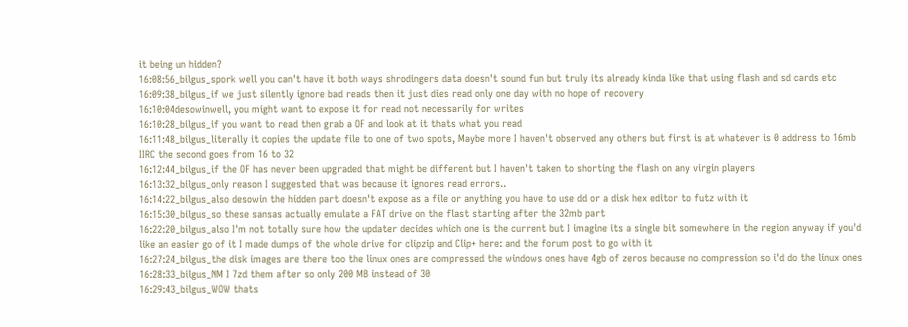it being un hidden?
16:08:56_bilgus_spork well you can't have it both ways shrodingers data doesn't sound fun but truly its already kinda like that using flash and sd cards etc
16:09:38_bilgus_if we just silently ignore bad reads then it just dies read only one day with no hope of recovery
16:10:04desowinwell, you might want to expose it for read not necessarily for writes
16:10:28_bilgus_if you want to read then grab a OF and look at it thats what you read
16:11:48_bilgus_literally it copies the update file to one of two spots, Maybe more I haven't observed any others but first is at whatever is 0 address to 16mb IIRC the second goes from 16 to 32
16:12:44_bilgus_if the OF has never been upgraded that might be different but I haven't taken to shorting the flash on any virgin players
16:13:32_bilgus_only reason I suggested that was because it ignores read errors..
16:14:22_bilgus_also desowin the hidden part doesn't expose as a file or anything you have to use dd or a disk hex editor to futz with it
16:15:30_bilgus_so these sansas actually emulate a FAT drive on the flast starting after the 32mb part
16:22:20_bilgus_also I'm not totally sure how the updater decides which one is the current but I imagine its a single bit somewhere in the region anyway if you'd like an easier go of it I made dumps of the whole drive for clipzip and Clip+ here: and the forum post to go with it
16:27:24_bilgus_the disk images are there too the linux ones are compressed the windows ones have 4gb of zeros because no compression so i'd do the linux ones
16:28:33_bilgus_NM I 7zd them after so only 200 MB instead of 30
16:29:43_bilgus_WOW thats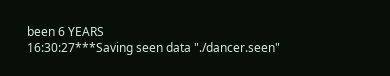been 6 YEARS
16:30:27***Saving seen data "./dancer.seen"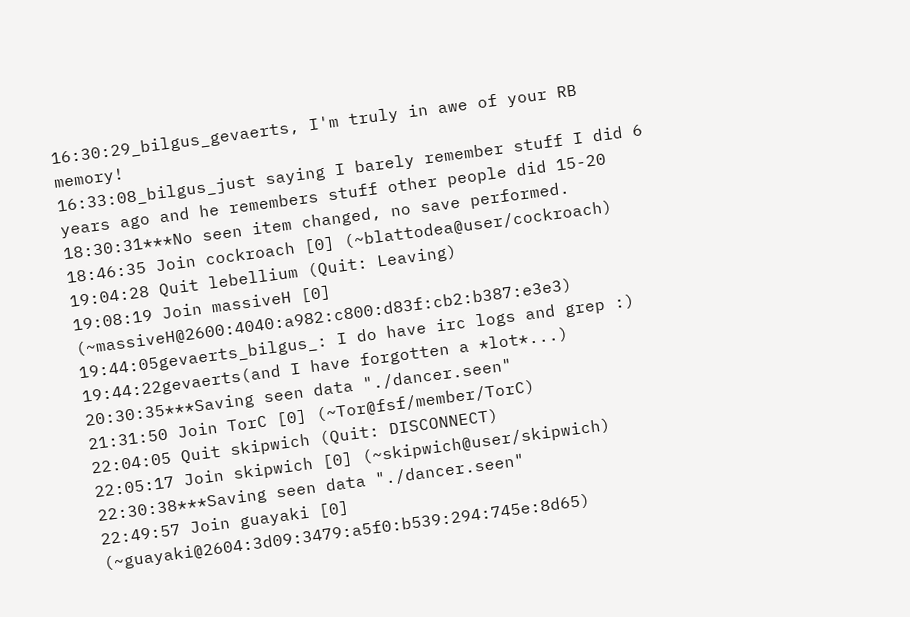16:30:29_bilgus_gevaerts, I'm truly in awe of your RB memory!
16:33:08_bilgus_just saying I barely remember stuff I did 6 years ago and he remembers stuff other people did 15-20
18:30:31***No seen item changed, no save performed.
18:46:35 Join cockroach [0] (~blattodea@user/cockroach)
19:04:28 Quit lebellium (Quit: Leaving)
19:08:19 Join massiveH [0] (~massiveH@2600:4040:a982:c800:d83f:cb2:b387:e3e3)
19:44:05gevaerts_bilgus_: I do have irc logs and grep :)
19:44:22gevaerts(and I have forgotten a *lot*...)
20:30:35***Saving seen data "./dancer.seen"
21:31:50 Join TorC [0] (~Tor@fsf/member/TorC)
22:04:05 Quit skipwich (Quit: DISCONNECT)
22:05:17 Join skipwich [0] (~skipwich@user/skipwich)
22:30:38***Saving seen data "./dancer.seen"
22:49:57 Join guayaki [0] (~guayaki@2604:3d09:3479:a5f0:b539:294:745e:8d65)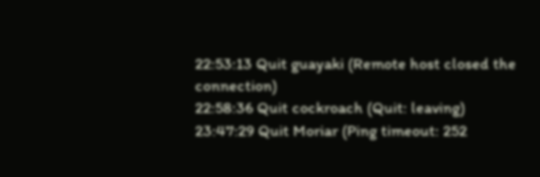22:53:13 Quit guayaki (Remote host closed the connection)
22:58:36 Quit cockroach (Quit: leaving)
23:47:29 Quit Moriar (Ping timeout: 252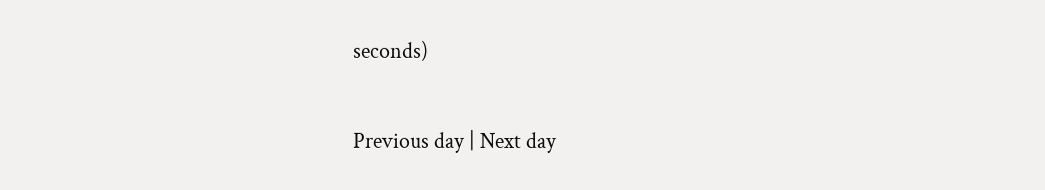seconds)

Previous day | Next day